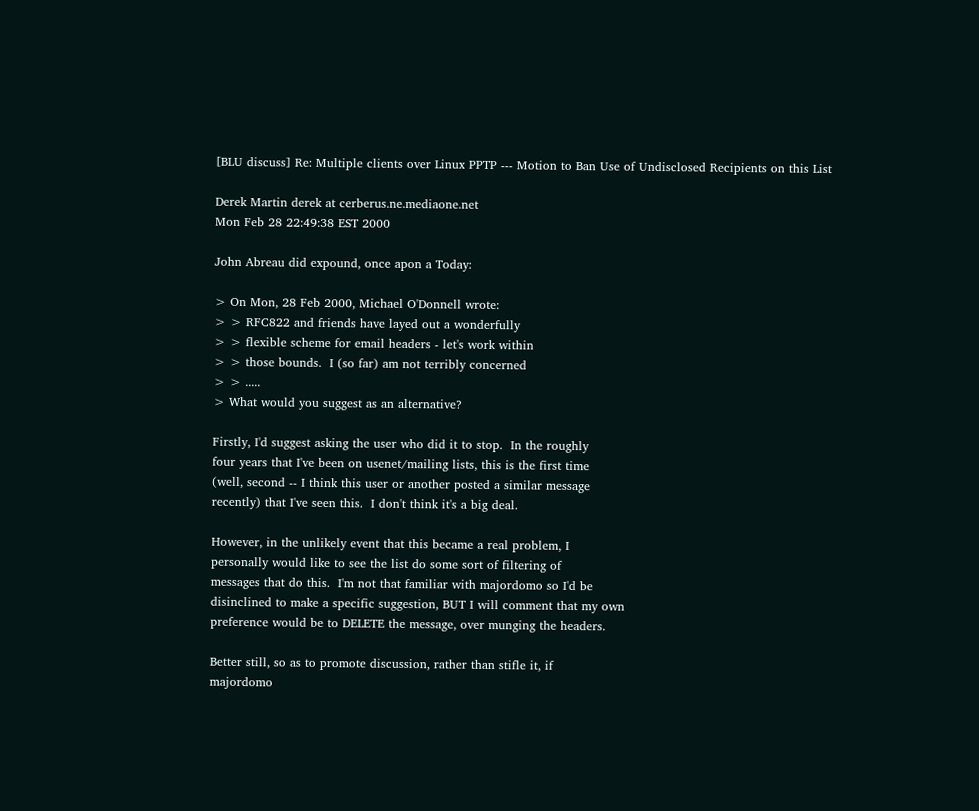[BLU discuss] Re: Multiple clients over Linux PPTP --- Motion to Ban Use of Undisclosed Recipients on this List

Derek Martin derek at cerberus.ne.mediaone.net
Mon Feb 28 22:49:38 EST 2000

John Abreau did expound, once apon a Today:

> On Mon, 28 Feb 2000, Michael O'Donnell wrote:
> > RFC822 and friends have layed out a wonderfully
> > flexible scheme for email headers - let's work within
> > those bounds.  I (so far) am not terribly concerned
> > .....
> What would you suggest as an alternative?

Firstly, I'd suggest asking the user who did it to stop.  In the roughly
four years that I've been on usenet/mailing lists, this is the first time
(well, second -- I think this user or another posted a similar message
recently) that I've seen this.  I don't think it's a big deal.

However, in the unlikely event that this became a real problem, I
personally would like to see the list do some sort of filtering of
messages that do this.  I'm not that familiar with majordomo so I'd be
disinclined to make a specific suggestion, BUT I will comment that my own
preference would be to DELETE the message, over munging the headers.

Better still, so as to promote discussion, rather than stifle it, if
majordomo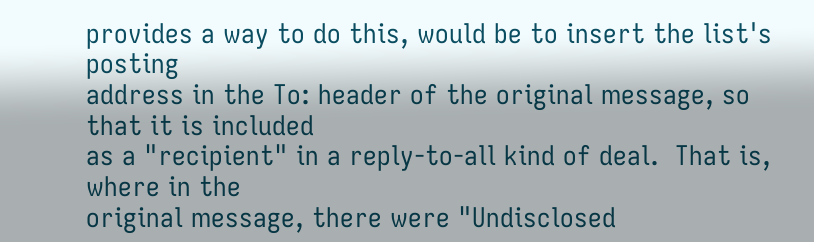provides a way to do this, would be to insert the list's posting
address in the To: header of the original message, so that it is included
as a "recipient" in a reply-to-all kind of deal.  That is, where in the
original message, there were "Undisclosed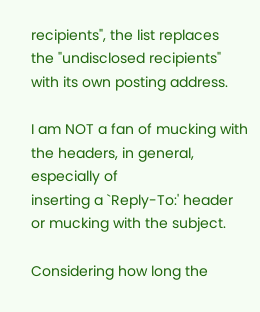recipients", the list replaces
the "undisclosed recipients" with its own posting address.

I am NOT a fan of mucking with the headers, in general, especially of
inserting a `Reply-To:' header or mucking with the subject.

Considering how long the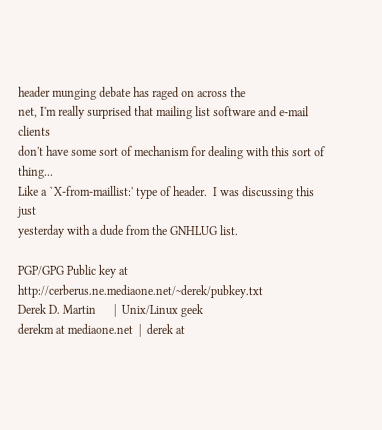header munging debate has raged on across the
net, I'm really surprised that mailing list software and e-mail clients
don't have some sort of mechanism for dealing with this sort of thing...
Like a `X-from-maillist:' type of header.  I was discussing this just
yesterday with a dude from the GNHLUG list.

PGP/GPG Public key at http://cerberus.ne.mediaone.net/~derek/pubkey.txt
Derek D. Martin      |  Unix/Linux geek
derekm at mediaone.net  |  derek at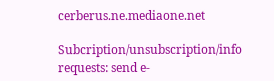cerberus.ne.mediaone.net

Subcription/unsubscription/info requests: send e-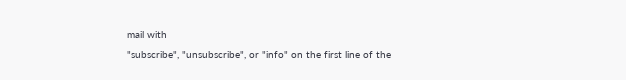mail with
"subscribe", "unsubscribe", or "info" on the first line of the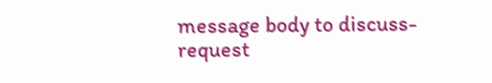message body to discuss-request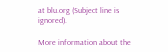at blu.org (Subject line is ignored).

More information about the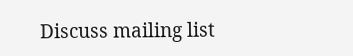Discuss mailing list